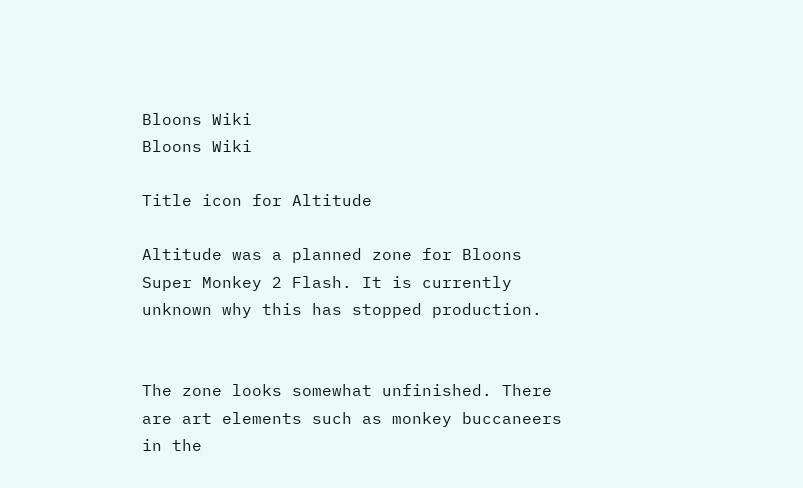Bloons Wiki
Bloons Wiki

Title icon for Altitude

Altitude was a planned zone for Bloons Super Monkey 2 Flash. It is currently unknown why this has stopped production.


The zone looks somewhat unfinished. There are art elements such as monkey buccaneers in the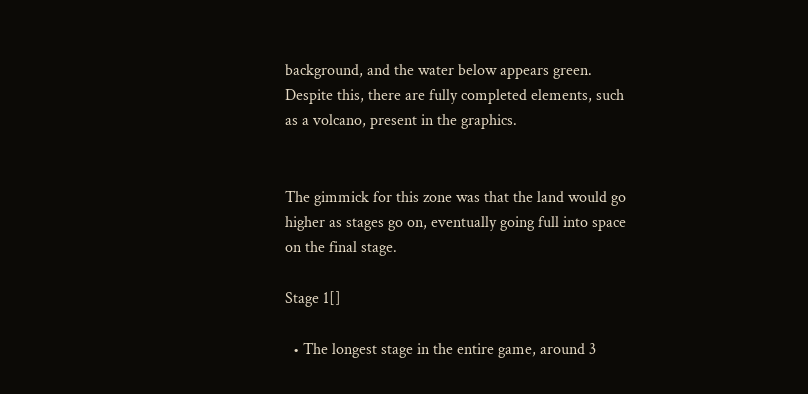background, and the water below appears green. Despite this, there are fully completed elements, such as a volcano, present in the graphics.


The gimmick for this zone was that the land would go higher as stages go on, eventually going full into space on the final stage.

Stage 1[]

  • The longest stage in the entire game, around 3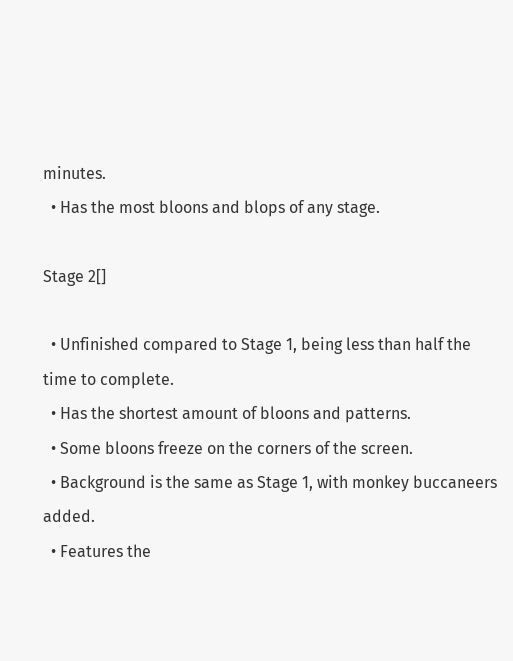minutes.
  • Has the most bloons and blops of any stage.

Stage 2[]

  • Unfinished compared to Stage 1, being less than half the time to complete.
  • Has the shortest amount of bloons and patterns.
  • Some bloons freeze on the corners of the screen.
  • Background is the same as Stage 1, with monkey buccaneers added.
  • Features the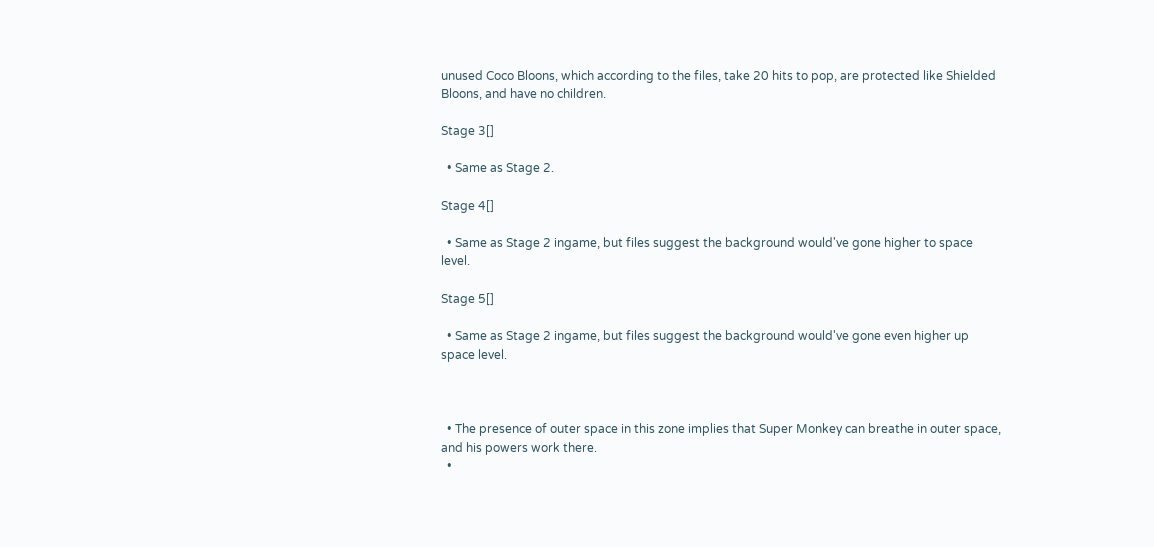unused Coco Bloons, which according to the files, take 20 hits to pop, are protected like Shielded Bloons, and have no children.

Stage 3[]

  • Same as Stage 2.

Stage 4[]

  • Same as Stage 2 ingame, but files suggest the background would've gone higher to space level.

Stage 5[]

  • Same as Stage 2 ingame, but files suggest the background would've gone even higher up space level.



  • The presence of outer space in this zone implies that Super Monkey can breathe in outer space, and his powers work there.
  •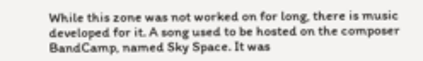While this zone was not worked on for long, there is music developed for it. A song used to be hosted on the composer BandCamp, named Sky Space. It was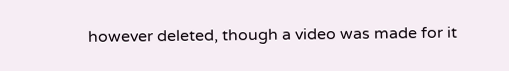however deleted, though a video was made for it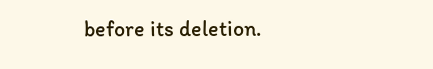before its deletion.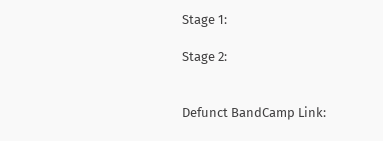Stage 1:

Stage 2:


Defunct BandCamp Link: